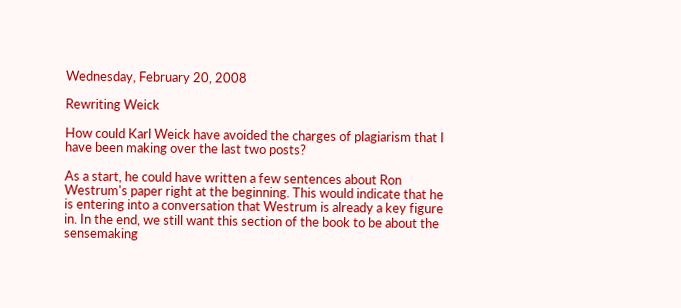Wednesday, February 20, 2008

Rewriting Weick

How could Karl Weick have avoided the charges of plagiarism that I have been making over the last two posts?

As a start, he could have written a few sentences about Ron Westrum's paper right at the beginning. This would indicate that he is entering into a conversation that Westrum is already a key figure in. In the end, we still want this section of the book to be about the sensemaking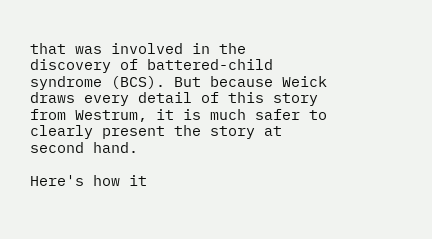that was involved in the discovery of battered-child syndrome (BCS). But because Weick draws every detail of this story from Westrum, it is much safer to clearly present the story at second hand.

Here's how it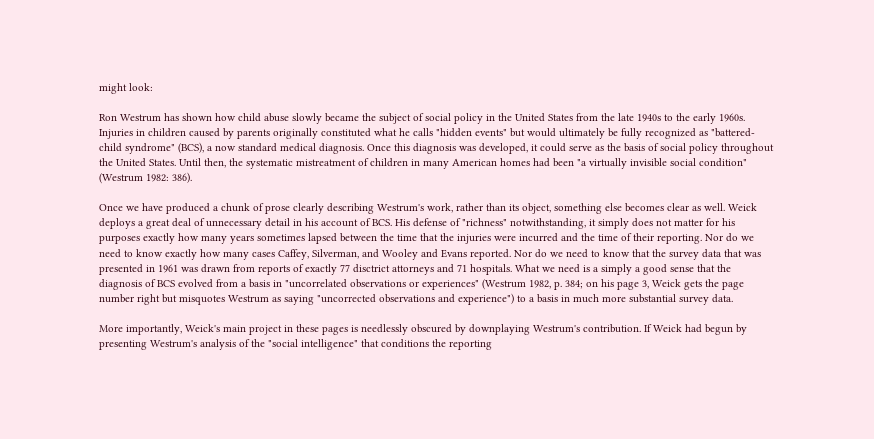might look:

Ron Westrum has shown how child abuse slowly became the subject of social policy in the United States from the late 1940s to the early 1960s. Injuries in children caused by parents originally constituted what he calls "hidden events" but would ultimately be fully recognized as "battered-child syndrome" (BCS), a now standard medical diagnosis. Once this diagnosis was developed, it could serve as the basis of social policy throughout the United States. Until then, the systematic mistreatment of children in many American homes had been "a virtually invisible social condition" (Westrum 1982: 386).

Once we have produced a chunk of prose clearly describing Westrum's work, rather than its object, something else becomes clear as well. Weick deploys a great deal of unnecessary detail in his account of BCS. His defense of "richness" notwithstanding, it simply does not matter for his purposes exactly how many years sometimes lapsed between the time that the injuries were incurred and the time of their reporting. Nor do we need to know exactly how many cases Caffey, Silverman, and Wooley and Evans reported. Nor do we need to know that the survey data that was presented in 1961 was drawn from reports of exactly 77 disctrict attorneys and 71 hospitals. What we need is a simply a good sense that the diagnosis of BCS evolved from a basis in "uncorrelated observations or experiences" (Westrum 1982, p. 384; on his page 3, Weick gets the page number right but misquotes Westrum as saying "uncorrected observations and experience") to a basis in much more substantial survey data.

More importantly, Weick's main project in these pages is needlessly obscured by downplaying Westrum's contribution. If Weick had begun by presenting Westrum's analysis of the "social intelligence" that conditions the reporting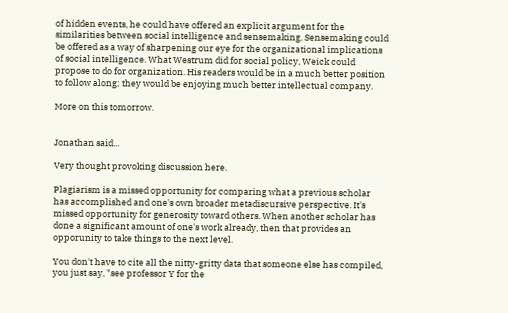of hidden events, he could have offered an explicit argument for the similarities between social intelligence and sensemaking. Sensemaking could be offered as a way of sharpening our eye for the organizational implications of social intelligence. What Westrum did for social policy, Weick could propose to do for organization. His readers would be in a much better position to follow along; they would be enjoying much better intellectual company.

More on this tomorrow.


Jonathan said...

Very thought provoking discussion here.

Plagiarism is a missed opportunity for comparing what a previous scholar has accomplished and one's own broader metadiscursive perspective. It's missed opportunity for generosity toward others. When another scholar has done a significant amount of one's work already, then that provides an opporunity to take things to the next level.

You don't have to cite all the nitty-gritty data that someone else has compiled, you just say, "see professor Y for the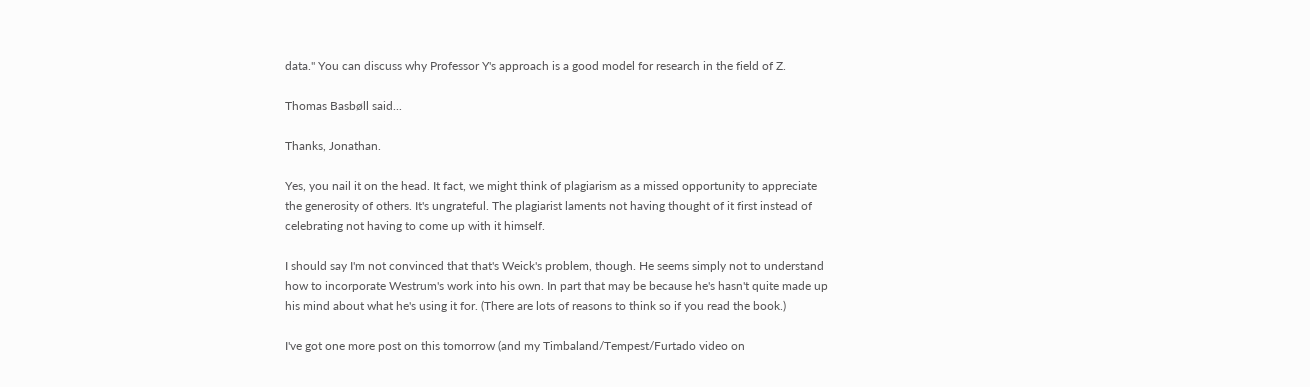data." You can discuss why Professor Y's approach is a good model for research in the field of Z.

Thomas Basbøll said...

Thanks, Jonathan.

Yes, you nail it on the head. It fact, we might think of plagiarism as a missed opportunity to appreciate the generosity of others. It's ungrateful. The plagiarist laments not having thought of it first instead of celebrating not having to come up with it himself.

I should say I'm not convinced that that's Weick's problem, though. He seems simply not to understand how to incorporate Westrum's work into his own. In part that may be because he's hasn't quite made up his mind about what he's using it for. (There are lots of reasons to think so if you read the book.)

I've got one more post on this tomorrow (and my Timbaland/Tempest/Furtado video on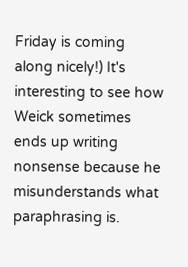Friday is coming along nicely!) It's interesting to see how Weick sometimes ends up writing nonsense because he misunderstands what paraphrasing is.